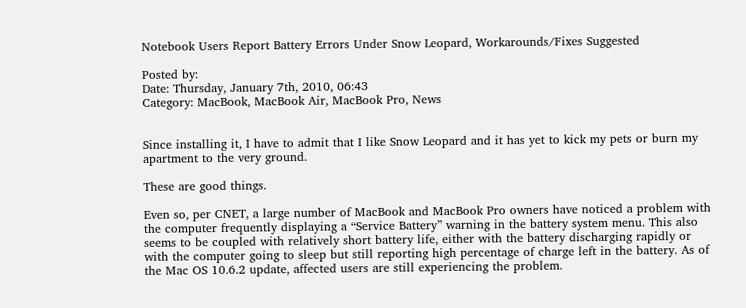Notebook Users Report Battery Errors Under Snow Leopard, Workarounds/Fixes Suggested

Posted by:
Date: Thursday, January 7th, 2010, 06:43
Category: MacBook, MacBook Air, MacBook Pro, News


Since installing it, I have to admit that I like Snow Leopard and it has yet to kick my pets or burn my apartment to the very ground.

These are good things.

Even so, per CNET, a large number of MacBook and MacBook Pro owners have noticed a problem with the computer frequently displaying a “Service Battery” warning in the battery system menu. This also seems to be coupled with relatively short battery life, either with the battery discharging rapidly or with the computer going to sleep but still reporting high percentage of charge left in the battery. As of the Mac OS 10.6.2 update, affected users are still experiencing the problem.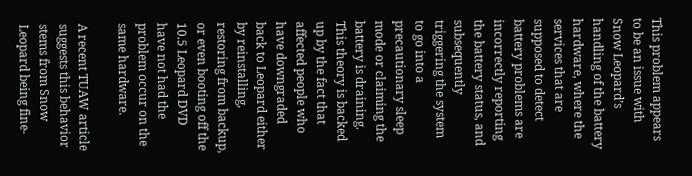This problem appears to be an issue with Snow Leopard’s handling of the battery hardware, where the services that are supposed to detect battery problems are incorrectly reporting the battery status, and subsequently triggering the system to go into a precautionary sleep mode or claiming the battery is draining. This theory is backed up by the fact that affected people who have downgraded back to Leopard either by reinstalling, restoring from backup, or even booting off the 10.5 Leopard DVD have not had the problem occur on the same hardware.

A recent TUAW article suggests this behavior stems from Snow Leopard being fine-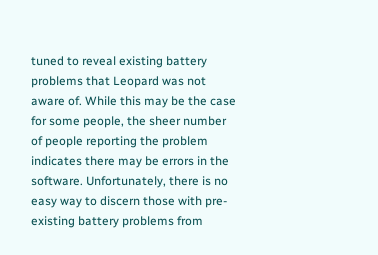tuned to reveal existing battery problems that Leopard was not aware of. While this may be the case for some people, the sheer number of people reporting the problem indicates there may be errors in the software. Unfortunately, there is no easy way to discern those with pre-existing battery problems from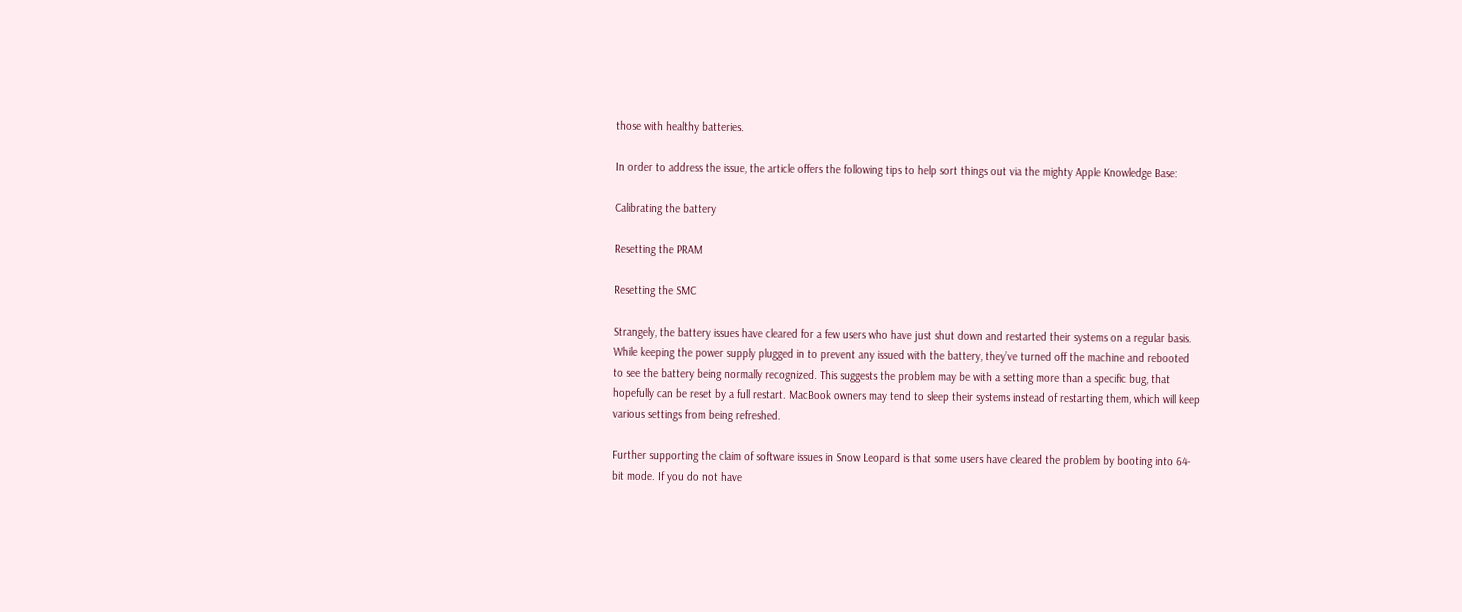those with healthy batteries.

In order to address the issue, the article offers the following tips to help sort things out via the mighty Apple Knowledge Base:

Calibrating the battery

Resetting the PRAM

Resetting the SMC

Strangely, the battery issues have cleared for a few users who have just shut down and restarted their systems on a regular basis. While keeping the power supply plugged in to prevent any issued with the battery, they’ve turned off the machine and rebooted to see the battery being normally recognized. This suggests the problem may be with a setting more than a specific bug, that hopefully can be reset by a full restart. MacBook owners may tend to sleep their systems instead of restarting them, which will keep various settings from being refreshed.

Further supporting the claim of software issues in Snow Leopard is that some users have cleared the problem by booting into 64-bit mode. If you do not have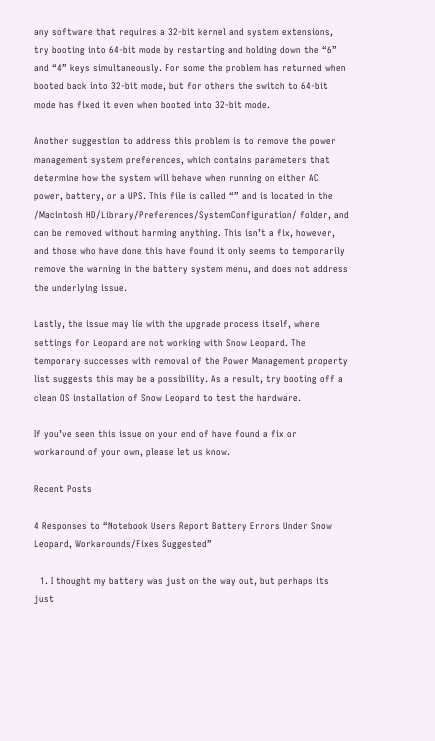any software that requires a 32-bit kernel and system extensions, try booting into 64-bit mode by restarting and holding down the “6” and “4” keys simultaneously. For some the problem has returned when booted back into 32-bit mode, but for others the switch to 64-bit mode has fixed it even when booted into 32-bit mode.

Another suggestion to address this problem is to remove the power management system preferences, which contains parameters that determine how the system will behave when running on either AC power, battery, or a UPS. This file is called “” and is located in the /Macintosh HD/Library/Preferences/SystemConfiguration/ folder, and can be removed without harming anything. This isn’t a fix, however, and those who have done this have found it only seems to temporarily remove the warning in the battery system menu, and does not address the underlying issue.

Lastly, the issue may lie with the upgrade process itself, where settings for Leopard are not working with Snow Leopard. The temporary successes with removal of the Power Management property list suggests this may be a possibility. As a result, try booting off a clean OS installation of Snow Leopard to test the hardware.

If you’ve seen this issue on your end of have found a fix or workaround of your own, please let us know.

Recent Posts

4 Responses to “Notebook Users Report Battery Errors Under Snow Leopard, Workarounds/Fixes Suggested”

  1. I thought my battery was just on the way out, but perhaps its just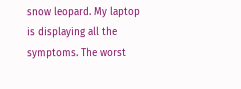snow leopard. My laptop is displaying all the symptoms. The worst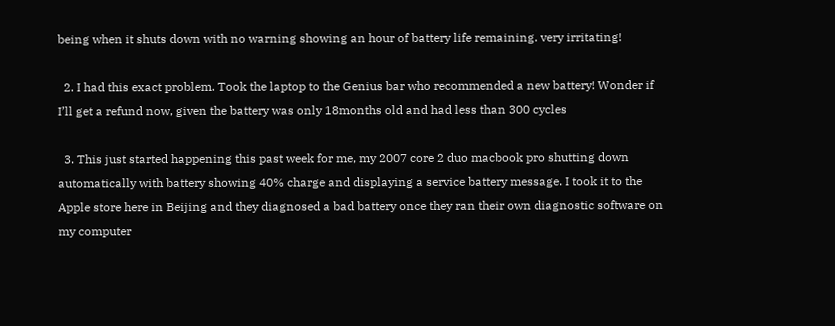being when it shuts down with no warning showing an hour of battery life remaining. very irritating!

  2. I had this exact problem. Took the laptop to the Genius bar who recommended a new battery! Wonder if I’ll get a refund now, given the battery was only 18months old and had less than 300 cycles

  3. This just started happening this past week for me, my 2007 core 2 duo macbook pro shutting down automatically with battery showing 40% charge and displaying a service battery message. I took it to the Apple store here in Beijing and they diagnosed a bad battery once they ran their own diagnostic software on my computer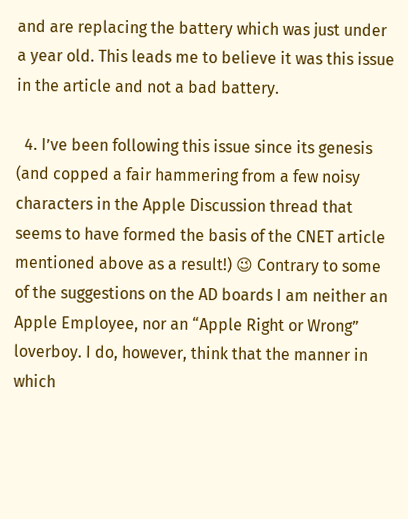and are replacing the battery which was just under a year old. This leads me to believe it was this issue in the article and not a bad battery.

  4. I’ve been following this issue since its genesis (and copped a fair hammering from a few noisy characters in the Apple Discussion thread that seems to have formed the basis of the CNET article mentioned above as a result!) 😉 Contrary to some of the suggestions on the AD boards I am neither an Apple Employee, nor an “Apple Right or Wrong” loverboy. I do, however, think that the manner in which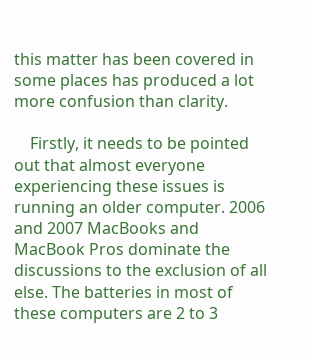this matter has been covered in some places has produced a lot more confusion than clarity.

    Firstly, it needs to be pointed out that almost everyone experiencing these issues is running an older computer. 2006 and 2007 MacBooks and MacBook Pros dominate the discussions to the exclusion of all else. The batteries in most of these computers are 2 to 3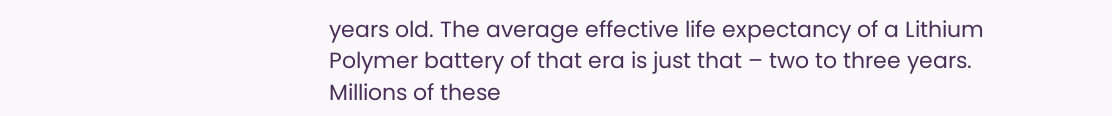years old. The average effective life expectancy of a Lithium Polymer battery of that era is just that – two to three years. Millions of these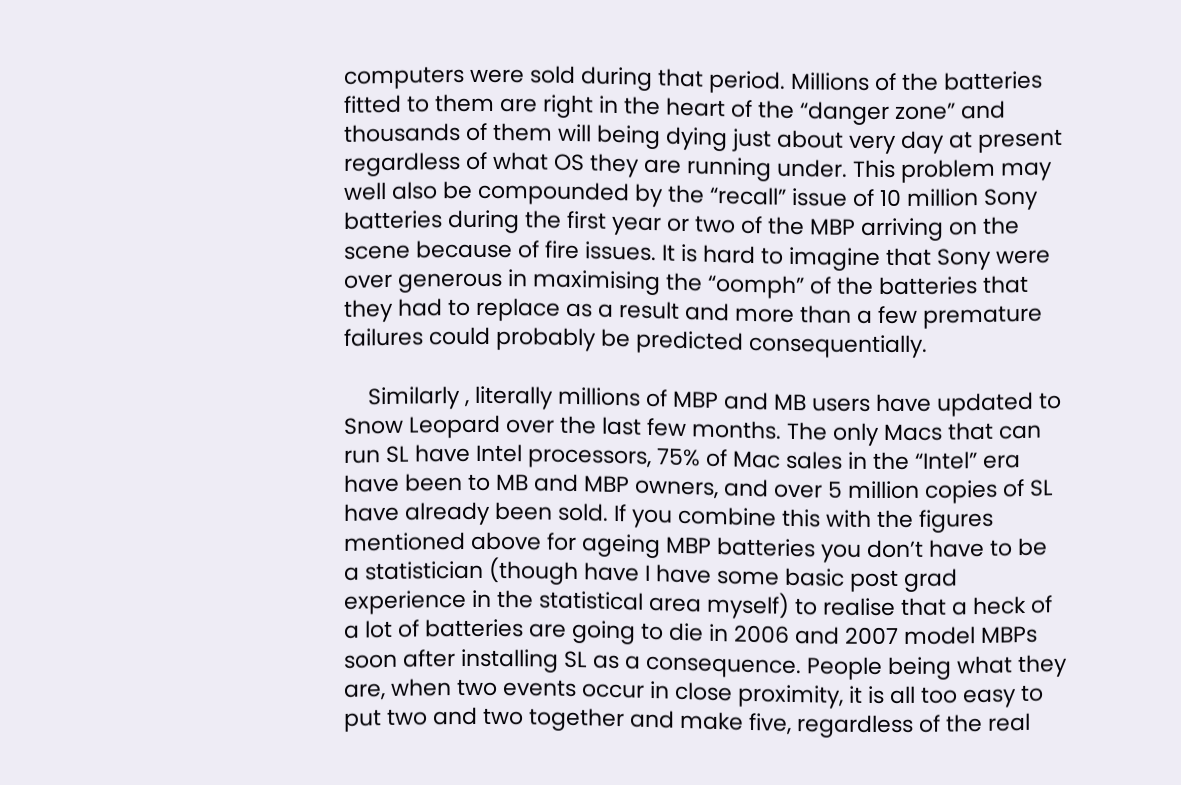computers were sold during that period. Millions of the batteries fitted to them are right in the heart of the “danger zone” and thousands of them will being dying just about very day at present regardless of what OS they are running under. This problem may well also be compounded by the “recall” issue of 10 million Sony batteries during the first year or two of the MBP arriving on the scene because of fire issues. It is hard to imagine that Sony were over generous in maximising the “oomph” of the batteries that they had to replace as a result and more than a few premature failures could probably be predicted consequentially.

    Similarly , literally millions of MBP and MB users have updated to Snow Leopard over the last few months. The only Macs that can run SL have Intel processors, 75% of Mac sales in the “Intel” era have been to MB and MBP owners, and over 5 million copies of SL have already been sold. If you combine this with the figures mentioned above for ageing MBP batteries you don’t have to be a statistician (though have I have some basic post grad experience in the statistical area myself) to realise that a heck of a lot of batteries are going to die in 2006 and 2007 model MBPs soon after installing SL as a consequence. People being what they are, when two events occur in close proximity, it is all too easy to put two and two together and make five, regardless of the real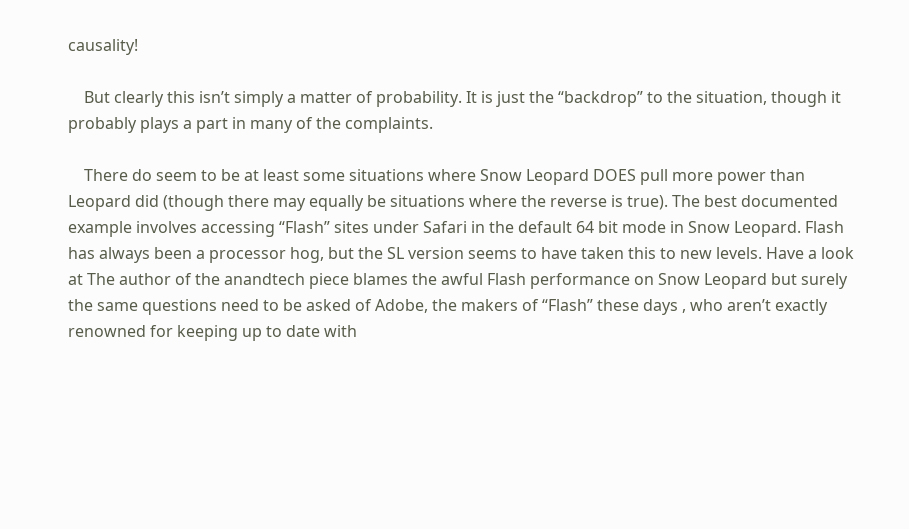causality!

    But clearly this isn’t simply a matter of probability. It is just the “backdrop” to the situation, though it probably plays a part in many of the complaints.

    There do seem to be at least some situations where Snow Leopard DOES pull more power than Leopard did (though there may equally be situations where the reverse is true). The best documented example involves accessing “Flash” sites under Safari in the default 64 bit mode in Snow Leopard. Flash has always been a processor hog, but the SL version seems to have taken this to new levels. Have a look at The author of the anandtech piece blames the awful Flash performance on Snow Leopard but surely the same questions need to be asked of Adobe, the makers of “Flash” these days , who aren’t exactly renowned for keeping up to date with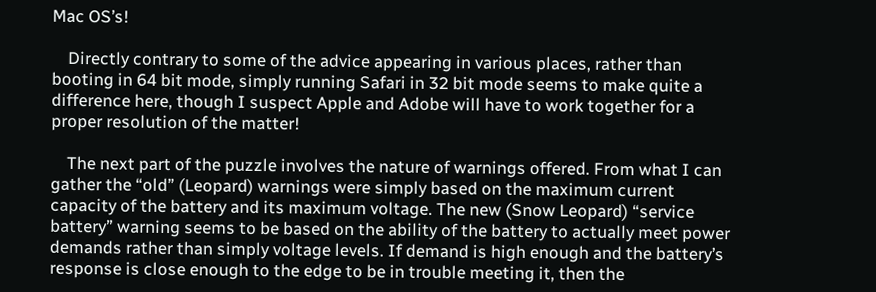Mac OS’s!

    Directly contrary to some of the advice appearing in various places, rather than booting in 64 bit mode, simply running Safari in 32 bit mode seems to make quite a difference here, though I suspect Apple and Adobe will have to work together for a proper resolution of the matter!

    The next part of the puzzle involves the nature of warnings offered. From what I can gather the “old” (Leopard) warnings were simply based on the maximum current capacity of the battery and its maximum voltage. The new (Snow Leopard) “service battery” warning seems to be based on the ability of the battery to actually meet power demands rather than simply voltage levels. If demand is high enough and the battery’s response is close enough to the edge to be in trouble meeting it, then the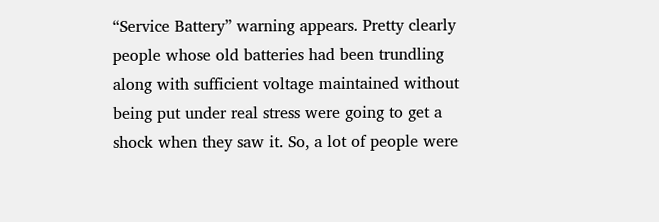“Service Battery” warning appears. Pretty clearly people whose old batteries had been trundling along with sufficient voltage maintained without being put under real stress were going to get a shock when they saw it. So, a lot of people were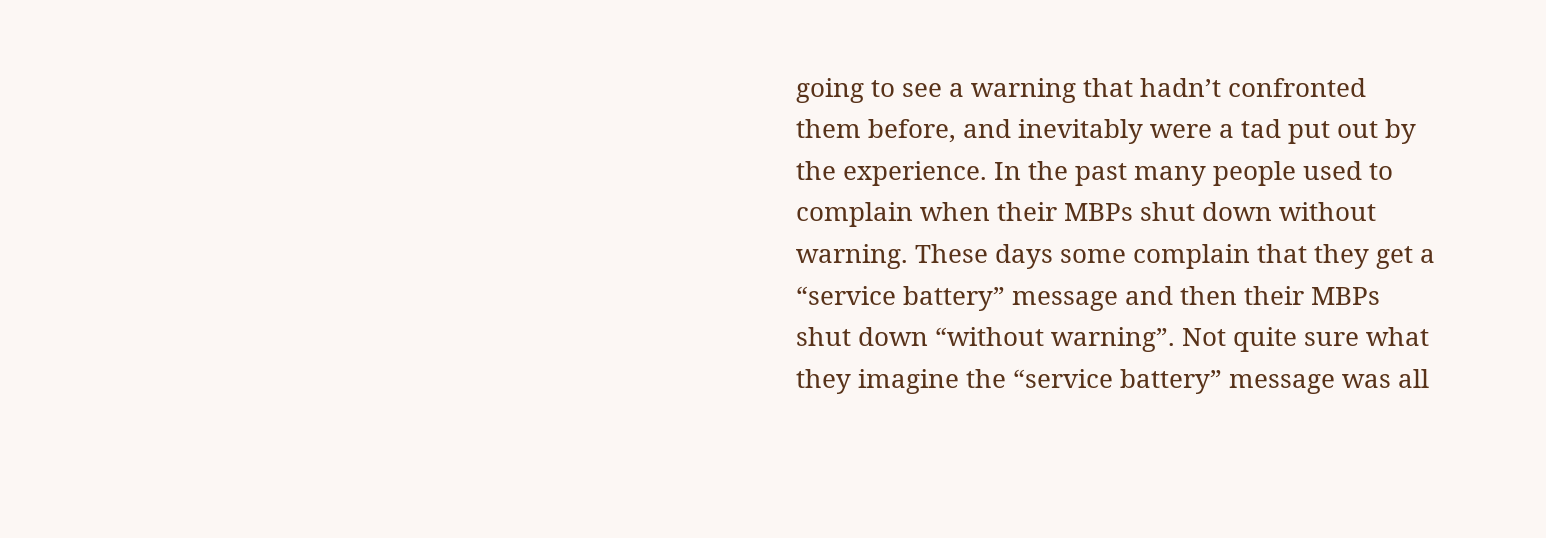going to see a warning that hadn’t confronted them before, and inevitably were a tad put out by the experience. In the past many people used to complain when their MBPs shut down without warning. These days some complain that they get a “service battery” message and then their MBPs shut down “without warning”. Not quite sure what they imagine the “service battery” message was all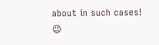about in such cases! 😉